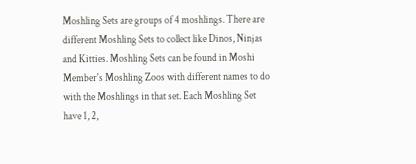Moshling Sets are groups of 4 moshlings. There are different Moshling Sets to collect like Dinos, Ninjas and Kitties. Moshling Sets can be found in Moshi Member's Moshling Zoos with different names to do with the Moshlings in that set. Each Moshling Set have 1, 2,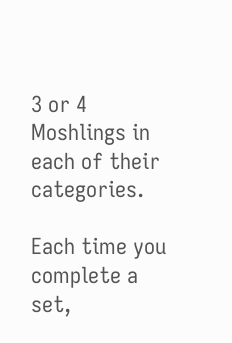3 or 4 Moshlings in each of their categories.

Each time you complete a set,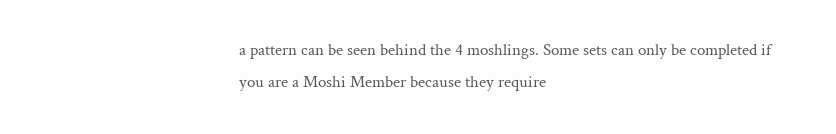a pattern can be seen behind the 4 moshlings. Some sets can only be completed if you are a Moshi Member because they require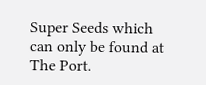Super Seeds which can only be found at The Port.